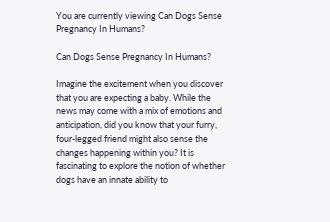You are currently viewing Can Dogs Sense Pregnancy In Humans?

Can Dogs Sense Pregnancy In Humans?

Imagine the excitement when you discover that you are expecting a baby. While the news may come with a mix of emotions and anticipation, did you know that your furry, four-legged friend might also sense the changes happening within you? It is fascinating to explore the notion of whether dogs have an innate ability to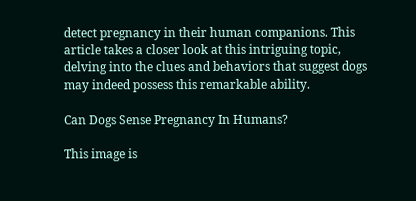detect pregnancy in their human companions. This article takes a closer look at this intriguing topic, delving into the clues and behaviors that suggest dogs may indeed possess this remarkable ability.

Can Dogs Sense Pregnancy In Humans?

This image is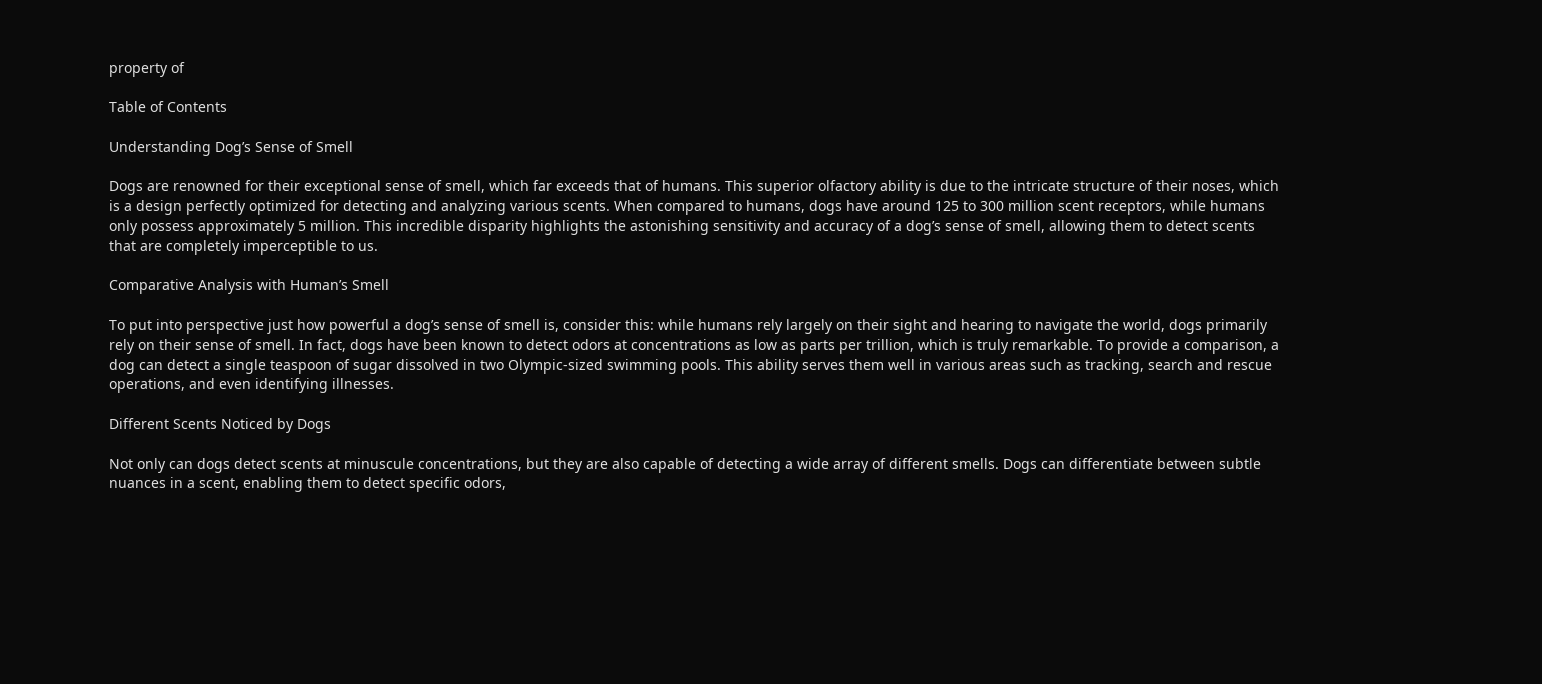property of

Table of Contents

Understanding Dog’s Sense of Smell

Dogs are renowned for their exceptional sense of smell, which far exceeds that of humans. This superior olfactory ability is due to the intricate structure of their noses, which is a design perfectly optimized for detecting and analyzing various scents. When compared to humans, dogs have around 125 to 300 million scent receptors, while humans only possess approximately 5 million. This incredible disparity highlights the astonishing sensitivity and accuracy of a dog’s sense of smell, allowing them to detect scents that are completely imperceptible to us.

Comparative Analysis with Human’s Smell

To put into perspective just how powerful a dog’s sense of smell is, consider this: while humans rely largely on their sight and hearing to navigate the world, dogs primarily rely on their sense of smell. In fact, dogs have been known to detect odors at concentrations as low as parts per trillion, which is truly remarkable. To provide a comparison, a dog can detect a single teaspoon of sugar dissolved in two Olympic-sized swimming pools. This ability serves them well in various areas such as tracking, search and rescue operations, and even identifying illnesses.

Different Scents Noticed by Dogs

Not only can dogs detect scents at minuscule concentrations, but they are also capable of detecting a wide array of different smells. Dogs can differentiate between subtle nuances in a scent, enabling them to detect specific odors,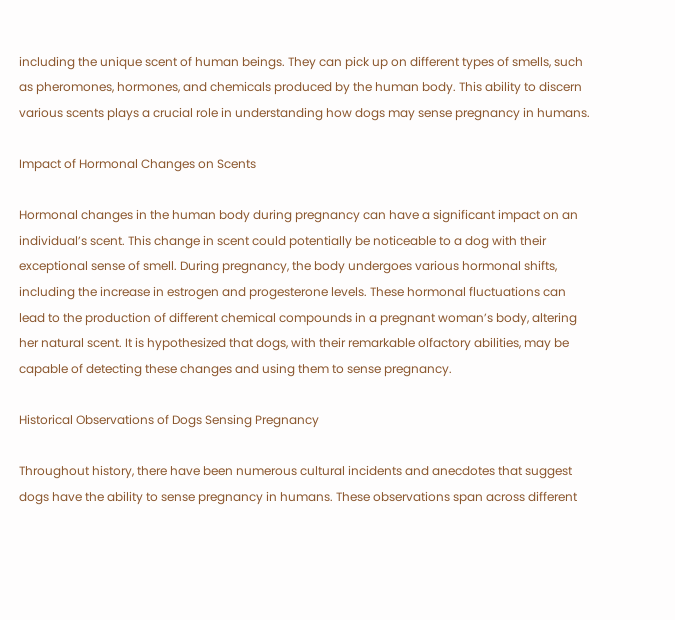including the unique scent of human beings. They can pick up on different types of smells, such as pheromones, hormones, and chemicals produced by the human body. This ability to discern various scents plays a crucial role in understanding how dogs may sense pregnancy in humans.

Impact of Hormonal Changes on Scents

Hormonal changes in the human body during pregnancy can have a significant impact on an individual’s scent. This change in scent could potentially be noticeable to a dog with their exceptional sense of smell. During pregnancy, the body undergoes various hormonal shifts, including the increase in estrogen and progesterone levels. These hormonal fluctuations can lead to the production of different chemical compounds in a pregnant woman’s body, altering her natural scent. It is hypothesized that dogs, with their remarkable olfactory abilities, may be capable of detecting these changes and using them to sense pregnancy.

Historical Observations of Dogs Sensing Pregnancy

Throughout history, there have been numerous cultural incidents and anecdotes that suggest dogs have the ability to sense pregnancy in humans. These observations span across different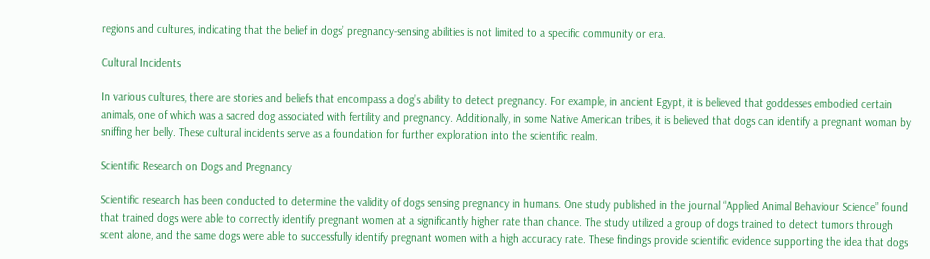regions and cultures, indicating that the belief in dogs’ pregnancy-sensing abilities is not limited to a specific community or era.

Cultural Incidents

In various cultures, there are stories and beliefs that encompass a dog’s ability to detect pregnancy. For example, in ancient Egypt, it is believed that goddesses embodied certain animals, one of which was a sacred dog associated with fertility and pregnancy. Additionally, in some Native American tribes, it is believed that dogs can identify a pregnant woman by sniffing her belly. These cultural incidents serve as a foundation for further exploration into the scientific realm.

Scientific Research on Dogs and Pregnancy

Scientific research has been conducted to determine the validity of dogs sensing pregnancy in humans. One study published in the journal “Applied Animal Behaviour Science” found that trained dogs were able to correctly identify pregnant women at a significantly higher rate than chance. The study utilized a group of dogs trained to detect tumors through scent alone, and the same dogs were able to successfully identify pregnant women with a high accuracy rate. These findings provide scientific evidence supporting the idea that dogs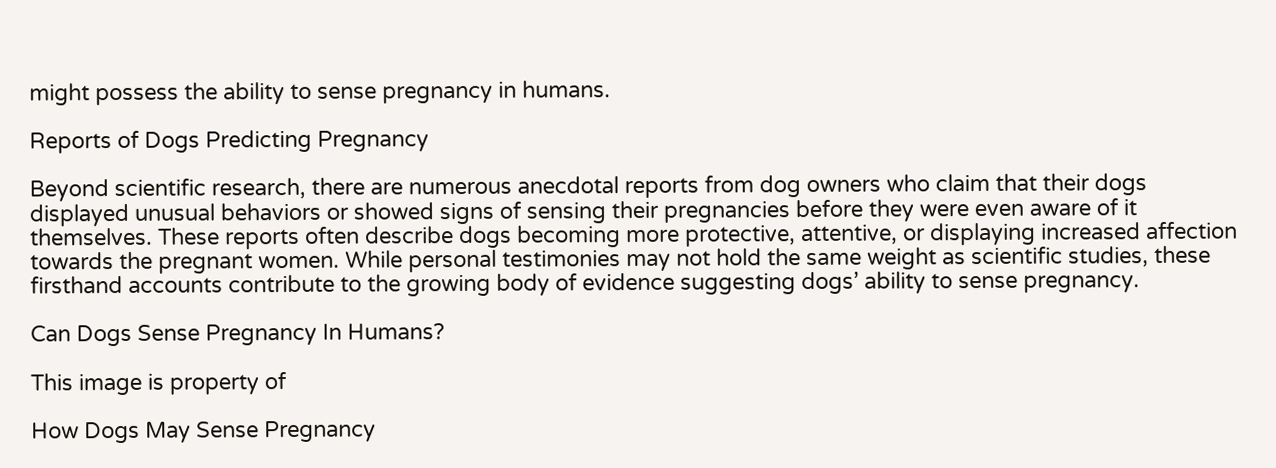might possess the ability to sense pregnancy in humans.

Reports of Dogs Predicting Pregnancy

Beyond scientific research, there are numerous anecdotal reports from dog owners who claim that their dogs displayed unusual behaviors or showed signs of sensing their pregnancies before they were even aware of it themselves. These reports often describe dogs becoming more protective, attentive, or displaying increased affection towards the pregnant women. While personal testimonies may not hold the same weight as scientific studies, these firsthand accounts contribute to the growing body of evidence suggesting dogs’ ability to sense pregnancy.

Can Dogs Sense Pregnancy In Humans?

This image is property of

How Dogs May Sense Pregnancy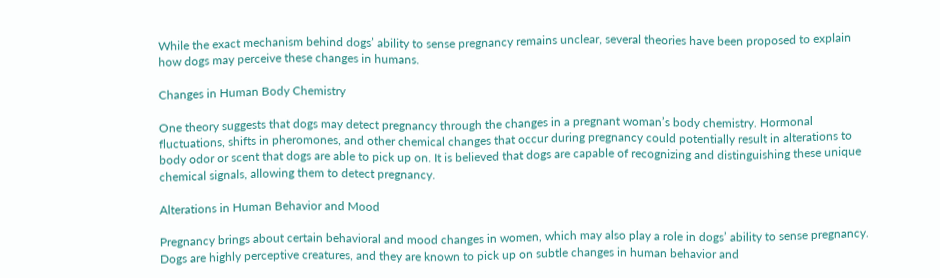While the exact mechanism behind dogs’ ability to sense pregnancy remains unclear, several theories have been proposed to explain how dogs may perceive these changes in humans.

Changes in Human Body Chemistry

One theory suggests that dogs may detect pregnancy through the changes in a pregnant woman’s body chemistry. Hormonal fluctuations, shifts in pheromones, and other chemical changes that occur during pregnancy could potentially result in alterations to body odor or scent that dogs are able to pick up on. It is believed that dogs are capable of recognizing and distinguishing these unique chemical signals, allowing them to detect pregnancy.

Alterations in Human Behavior and Mood

Pregnancy brings about certain behavioral and mood changes in women, which may also play a role in dogs’ ability to sense pregnancy. Dogs are highly perceptive creatures, and they are known to pick up on subtle changes in human behavior and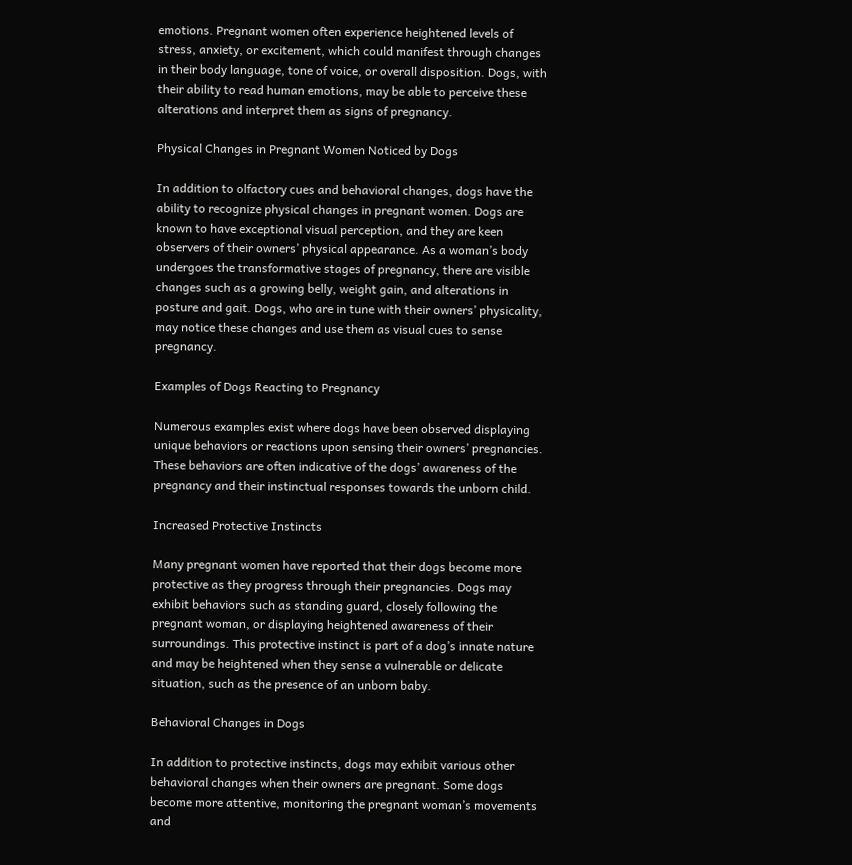emotions. Pregnant women often experience heightened levels of stress, anxiety, or excitement, which could manifest through changes in their body language, tone of voice, or overall disposition. Dogs, with their ability to read human emotions, may be able to perceive these alterations and interpret them as signs of pregnancy.

Physical Changes in Pregnant Women Noticed by Dogs

In addition to olfactory cues and behavioral changes, dogs have the ability to recognize physical changes in pregnant women. Dogs are known to have exceptional visual perception, and they are keen observers of their owners’ physical appearance. As a woman’s body undergoes the transformative stages of pregnancy, there are visible changes such as a growing belly, weight gain, and alterations in posture and gait. Dogs, who are in tune with their owners’ physicality, may notice these changes and use them as visual cues to sense pregnancy.

Examples of Dogs Reacting to Pregnancy

Numerous examples exist where dogs have been observed displaying unique behaviors or reactions upon sensing their owners’ pregnancies. These behaviors are often indicative of the dogs’ awareness of the pregnancy and their instinctual responses towards the unborn child.

Increased Protective Instincts

Many pregnant women have reported that their dogs become more protective as they progress through their pregnancies. Dogs may exhibit behaviors such as standing guard, closely following the pregnant woman, or displaying heightened awareness of their surroundings. This protective instinct is part of a dog’s innate nature and may be heightened when they sense a vulnerable or delicate situation, such as the presence of an unborn baby.

Behavioral Changes in Dogs

In addition to protective instincts, dogs may exhibit various other behavioral changes when their owners are pregnant. Some dogs become more attentive, monitoring the pregnant woman’s movements and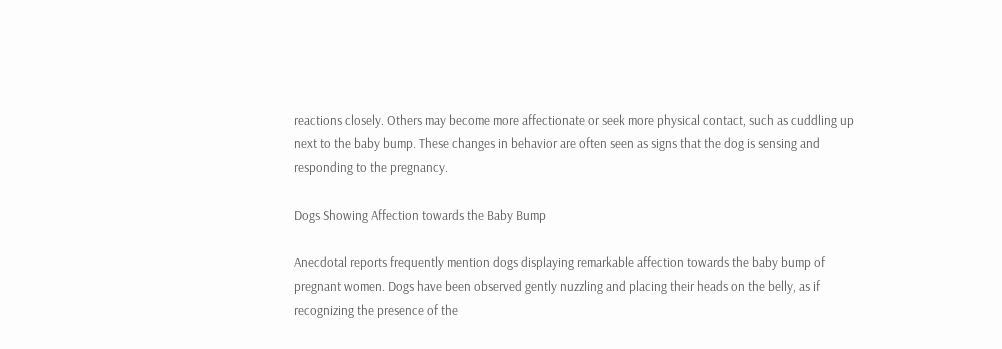reactions closely. Others may become more affectionate or seek more physical contact, such as cuddling up next to the baby bump. These changes in behavior are often seen as signs that the dog is sensing and responding to the pregnancy.

Dogs Showing Affection towards the Baby Bump

Anecdotal reports frequently mention dogs displaying remarkable affection towards the baby bump of pregnant women. Dogs have been observed gently nuzzling and placing their heads on the belly, as if recognizing the presence of the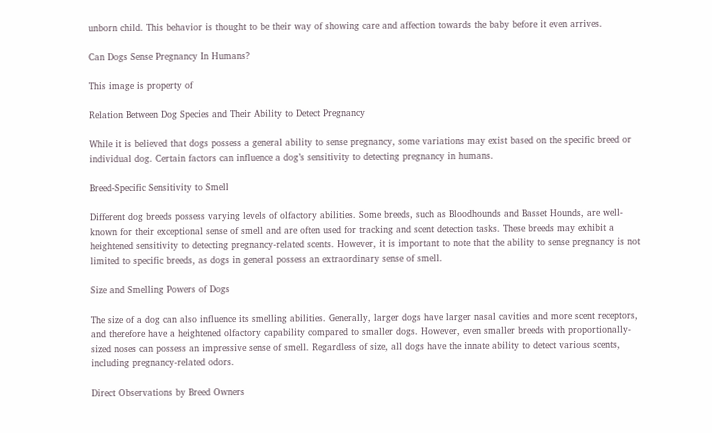unborn child. This behavior is thought to be their way of showing care and affection towards the baby before it even arrives.

Can Dogs Sense Pregnancy In Humans?

This image is property of

Relation Between Dog Species and Their Ability to Detect Pregnancy

While it is believed that dogs possess a general ability to sense pregnancy, some variations may exist based on the specific breed or individual dog. Certain factors can influence a dog’s sensitivity to detecting pregnancy in humans.

Breed-Specific Sensitivity to Smell

Different dog breeds possess varying levels of olfactory abilities. Some breeds, such as Bloodhounds and Basset Hounds, are well-known for their exceptional sense of smell and are often used for tracking and scent detection tasks. These breeds may exhibit a heightened sensitivity to detecting pregnancy-related scents. However, it is important to note that the ability to sense pregnancy is not limited to specific breeds, as dogs in general possess an extraordinary sense of smell.

Size and Smelling Powers of Dogs

The size of a dog can also influence its smelling abilities. Generally, larger dogs have larger nasal cavities and more scent receptors, and therefore have a heightened olfactory capability compared to smaller dogs. However, even smaller breeds with proportionally-sized noses can possess an impressive sense of smell. Regardless of size, all dogs have the innate ability to detect various scents, including pregnancy-related odors.

Direct Observations by Breed Owners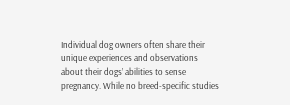Individual dog owners often share their unique experiences and observations about their dogs’ abilities to sense pregnancy. While no breed-specific studies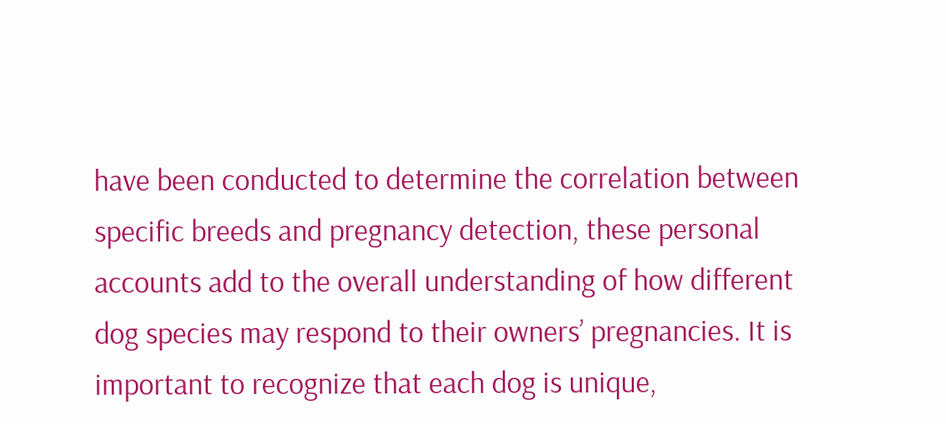have been conducted to determine the correlation between specific breeds and pregnancy detection, these personal accounts add to the overall understanding of how different dog species may respond to their owners’ pregnancies. It is important to recognize that each dog is unique,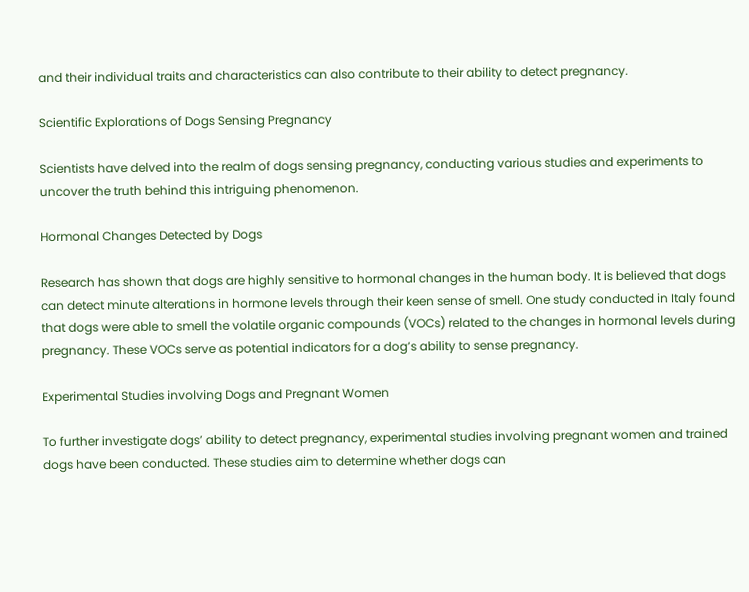and their individual traits and characteristics can also contribute to their ability to detect pregnancy.

Scientific Explorations of Dogs Sensing Pregnancy

Scientists have delved into the realm of dogs sensing pregnancy, conducting various studies and experiments to uncover the truth behind this intriguing phenomenon.

Hormonal Changes Detected by Dogs

Research has shown that dogs are highly sensitive to hormonal changes in the human body. It is believed that dogs can detect minute alterations in hormone levels through their keen sense of smell. One study conducted in Italy found that dogs were able to smell the volatile organic compounds (VOCs) related to the changes in hormonal levels during pregnancy. These VOCs serve as potential indicators for a dog’s ability to sense pregnancy.

Experimental Studies involving Dogs and Pregnant Women

To further investigate dogs’ ability to detect pregnancy, experimental studies involving pregnant women and trained dogs have been conducted. These studies aim to determine whether dogs can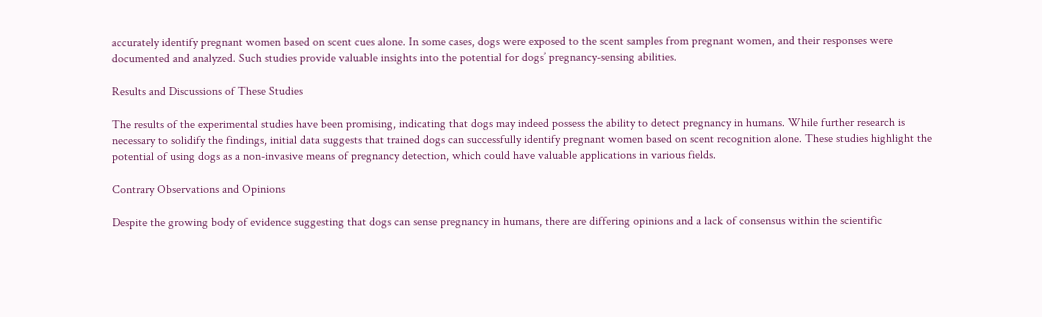accurately identify pregnant women based on scent cues alone. In some cases, dogs were exposed to the scent samples from pregnant women, and their responses were documented and analyzed. Such studies provide valuable insights into the potential for dogs’ pregnancy-sensing abilities.

Results and Discussions of These Studies

The results of the experimental studies have been promising, indicating that dogs may indeed possess the ability to detect pregnancy in humans. While further research is necessary to solidify the findings, initial data suggests that trained dogs can successfully identify pregnant women based on scent recognition alone. These studies highlight the potential of using dogs as a non-invasive means of pregnancy detection, which could have valuable applications in various fields.

Contrary Observations and Opinions

Despite the growing body of evidence suggesting that dogs can sense pregnancy in humans, there are differing opinions and a lack of consensus within the scientific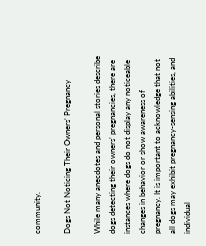community.

Dogs Not Noticing Their Owners’ Pregnancy

While many anecdotes and personal stories describe dogs detecting their owners’ pregnancies, there are instances where dogs do not display any noticeable changes in behavior or show awareness of pregnancy. It is important to acknowledge that not all dogs may exhibit pregnancy-sensing abilities, and individual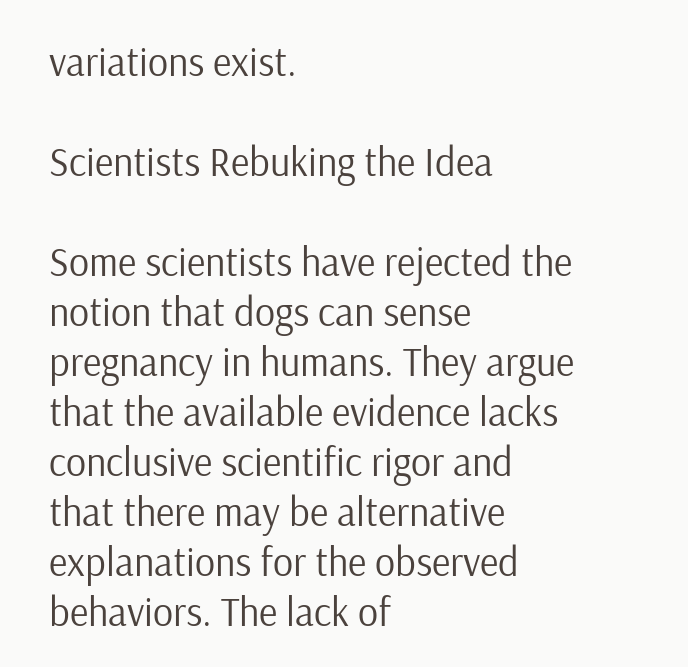variations exist.

Scientists Rebuking the Idea

Some scientists have rejected the notion that dogs can sense pregnancy in humans. They argue that the available evidence lacks conclusive scientific rigor and that there may be alternative explanations for the observed behaviors. The lack of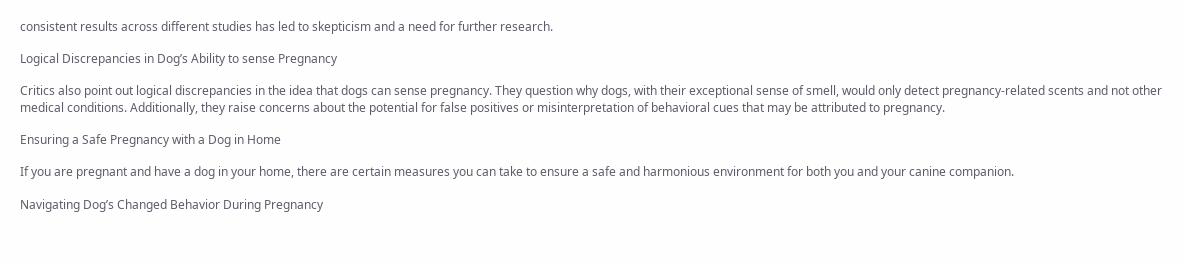consistent results across different studies has led to skepticism and a need for further research.

Logical Discrepancies in Dog’s Ability to sense Pregnancy

Critics also point out logical discrepancies in the idea that dogs can sense pregnancy. They question why dogs, with their exceptional sense of smell, would only detect pregnancy-related scents and not other medical conditions. Additionally, they raise concerns about the potential for false positives or misinterpretation of behavioral cues that may be attributed to pregnancy.

Ensuring a Safe Pregnancy with a Dog in Home

If you are pregnant and have a dog in your home, there are certain measures you can take to ensure a safe and harmonious environment for both you and your canine companion.

Navigating Dog’s Changed Behavior During Pregnancy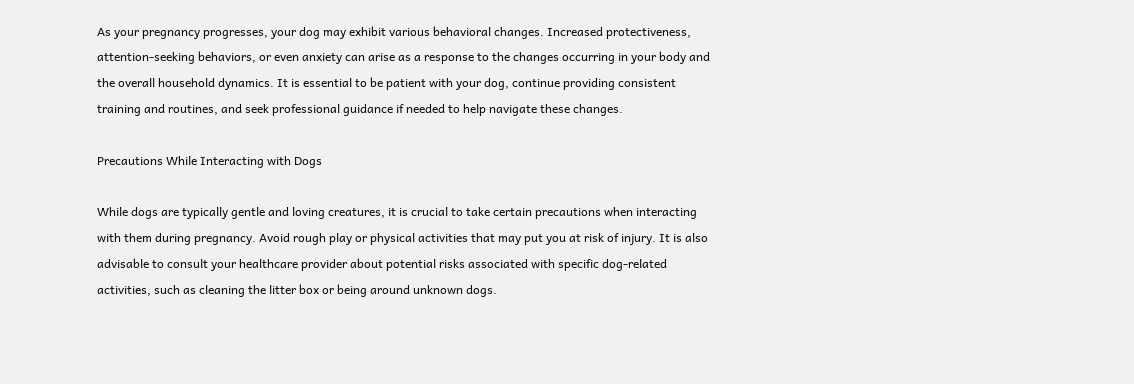As your pregnancy progresses, your dog may exhibit various behavioral changes. Increased protectiveness, attention-seeking behaviors, or even anxiety can arise as a response to the changes occurring in your body and the overall household dynamics. It is essential to be patient with your dog, continue providing consistent training and routines, and seek professional guidance if needed to help navigate these changes.

Precautions While Interacting with Dogs

While dogs are typically gentle and loving creatures, it is crucial to take certain precautions when interacting with them during pregnancy. Avoid rough play or physical activities that may put you at risk of injury. It is also advisable to consult your healthcare provider about potential risks associated with specific dog-related activities, such as cleaning the litter box or being around unknown dogs.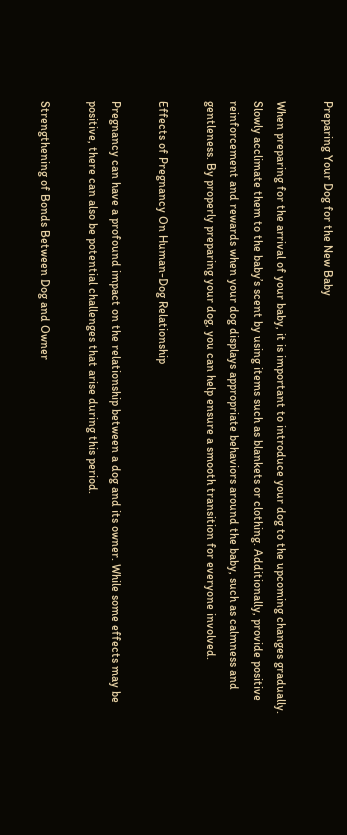Preparing Your Dog for the New Baby

When preparing for the arrival of your baby, it is important to introduce your dog to the upcoming changes gradually. Slowly acclimate them to the baby’s scent by using items such as blankets or clothing. Additionally, provide positive reinforcement and rewards when your dog displays appropriate behaviors around the baby, such as calmness and gentleness. By properly preparing your dog, you can help ensure a smooth transition for everyone involved.

Effects of Pregnancy On Human-Dog Relationship

Pregnancy can have a profound impact on the relationship between a dog and its owner. While some effects may be positive, there can also be potential challenges that arise during this period.

Strengthening of Bonds Between Dog and Owner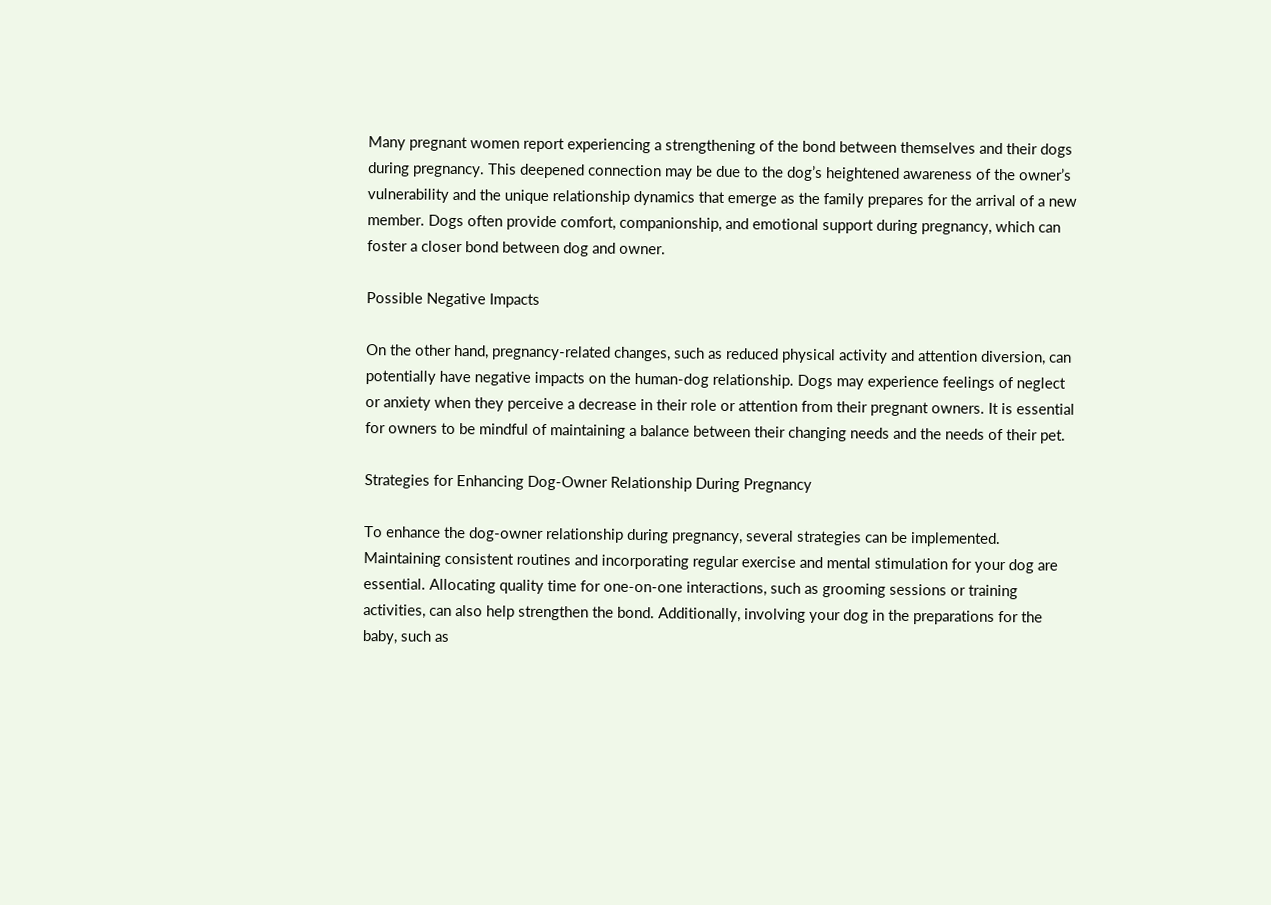Many pregnant women report experiencing a strengthening of the bond between themselves and their dogs during pregnancy. This deepened connection may be due to the dog’s heightened awareness of the owner’s vulnerability and the unique relationship dynamics that emerge as the family prepares for the arrival of a new member. Dogs often provide comfort, companionship, and emotional support during pregnancy, which can foster a closer bond between dog and owner.

Possible Negative Impacts

On the other hand, pregnancy-related changes, such as reduced physical activity and attention diversion, can potentially have negative impacts on the human-dog relationship. Dogs may experience feelings of neglect or anxiety when they perceive a decrease in their role or attention from their pregnant owners. It is essential for owners to be mindful of maintaining a balance between their changing needs and the needs of their pet.

Strategies for Enhancing Dog-Owner Relationship During Pregnancy

To enhance the dog-owner relationship during pregnancy, several strategies can be implemented. Maintaining consistent routines and incorporating regular exercise and mental stimulation for your dog are essential. Allocating quality time for one-on-one interactions, such as grooming sessions or training activities, can also help strengthen the bond. Additionally, involving your dog in the preparations for the baby, such as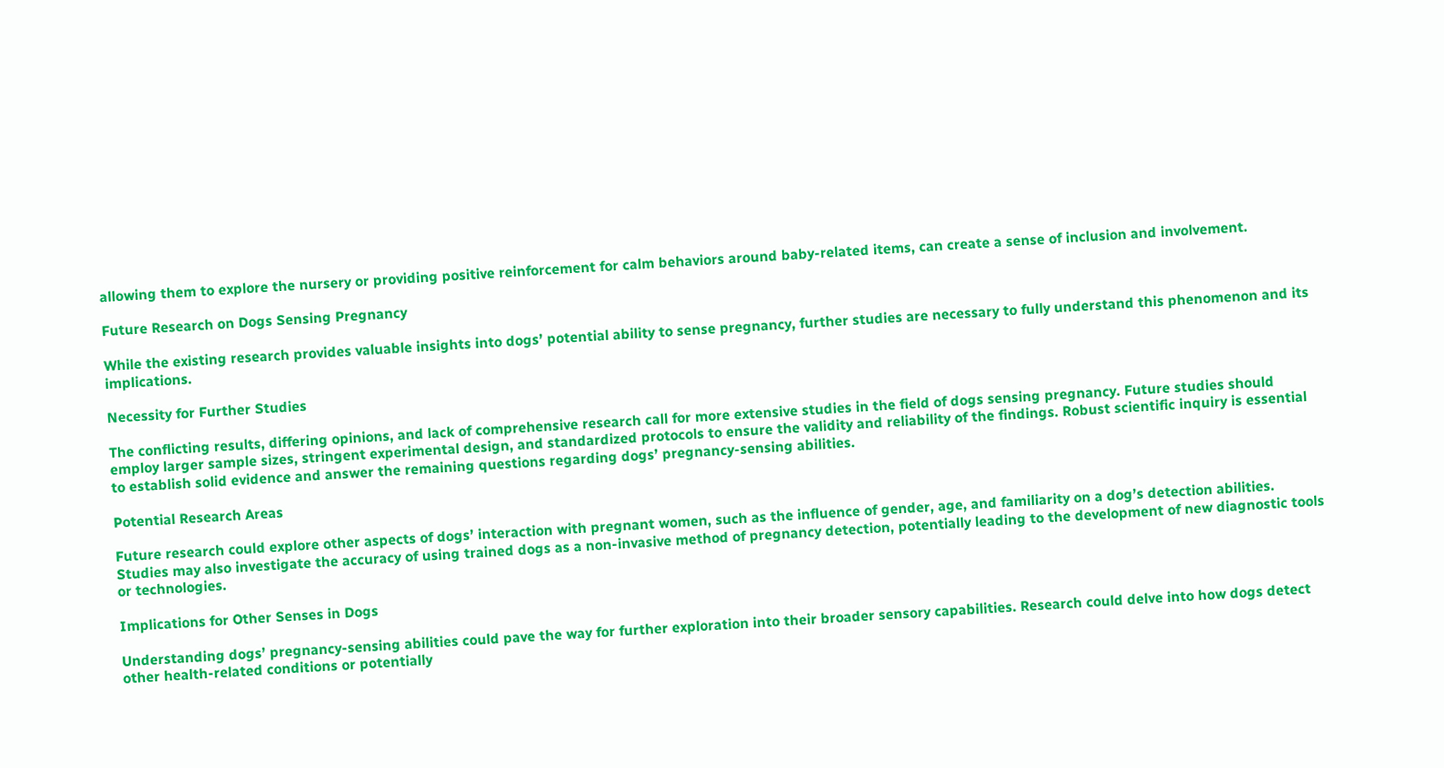allowing them to explore the nursery or providing positive reinforcement for calm behaviors around baby-related items, can create a sense of inclusion and involvement.

Future Research on Dogs Sensing Pregnancy

While the existing research provides valuable insights into dogs’ potential ability to sense pregnancy, further studies are necessary to fully understand this phenomenon and its implications.

Necessity for Further Studies

The conflicting results, differing opinions, and lack of comprehensive research call for more extensive studies in the field of dogs sensing pregnancy. Future studies should employ larger sample sizes, stringent experimental design, and standardized protocols to ensure the validity and reliability of the findings. Robust scientific inquiry is essential to establish solid evidence and answer the remaining questions regarding dogs’ pregnancy-sensing abilities.

Potential Research Areas

Future research could explore other aspects of dogs’ interaction with pregnant women, such as the influence of gender, age, and familiarity on a dog’s detection abilities. Studies may also investigate the accuracy of using trained dogs as a non-invasive method of pregnancy detection, potentially leading to the development of new diagnostic tools or technologies.

Implications for Other Senses in Dogs

Understanding dogs’ pregnancy-sensing abilities could pave the way for further exploration into their broader sensory capabilities. Research could delve into how dogs detect other health-related conditions or potentially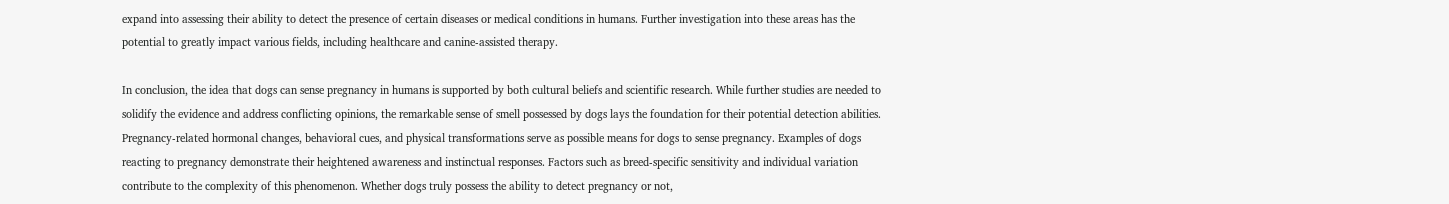expand into assessing their ability to detect the presence of certain diseases or medical conditions in humans. Further investigation into these areas has the potential to greatly impact various fields, including healthcare and canine-assisted therapy.

In conclusion, the idea that dogs can sense pregnancy in humans is supported by both cultural beliefs and scientific research. While further studies are needed to solidify the evidence and address conflicting opinions, the remarkable sense of smell possessed by dogs lays the foundation for their potential detection abilities. Pregnancy-related hormonal changes, behavioral cues, and physical transformations serve as possible means for dogs to sense pregnancy. Examples of dogs reacting to pregnancy demonstrate their heightened awareness and instinctual responses. Factors such as breed-specific sensitivity and individual variation contribute to the complexity of this phenomenon. Whether dogs truly possess the ability to detect pregnancy or not,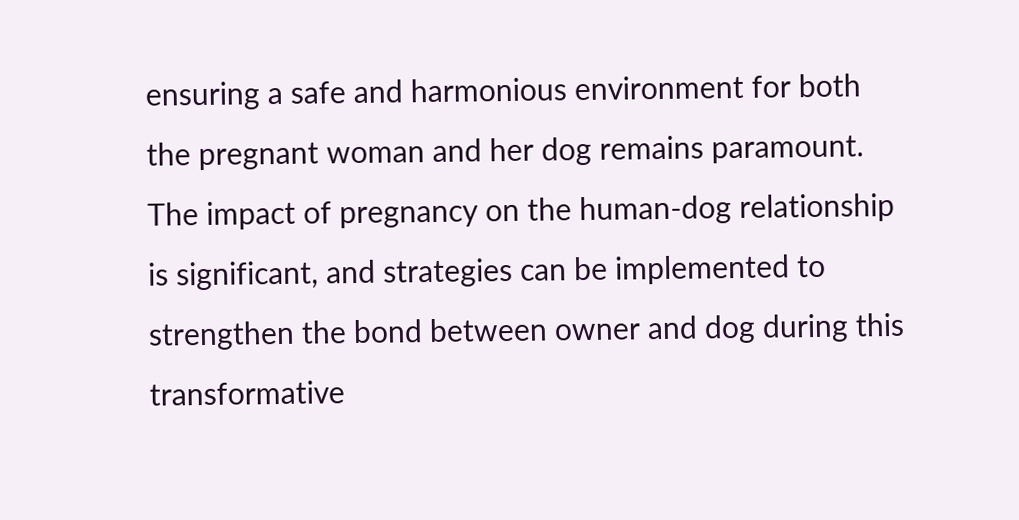ensuring a safe and harmonious environment for both the pregnant woman and her dog remains paramount. The impact of pregnancy on the human-dog relationship is significant, and strategies can be implemented to strengthen the bond between owner and dog during this transformative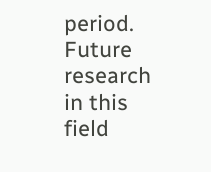period. Future research in this field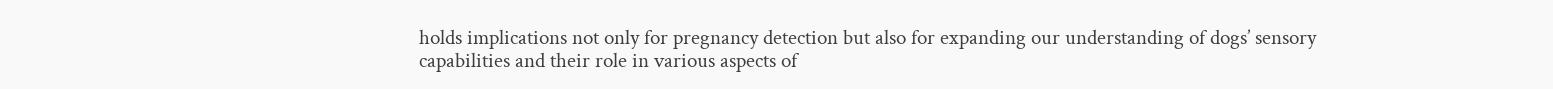holds implications not only for pregnancy detection but also for expanding our understanding of dogs’ sensory capabilities and their role in various aspects of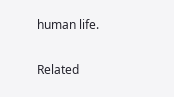human life.

Related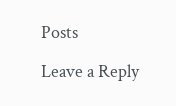Posts

Leave a Reply